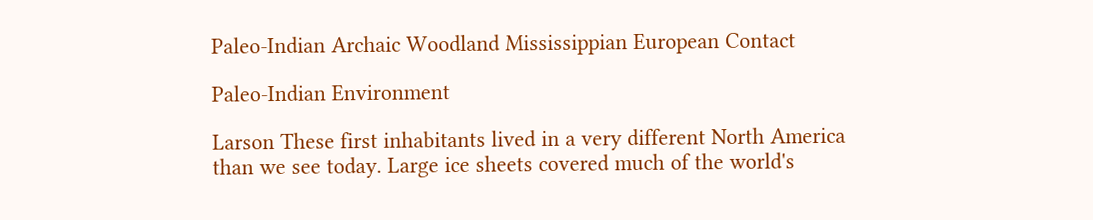Paleo-Indian Archaic Woodland Mississippian European Contact

Paleo-Indian Environment

Larson These first inhabitants lived in a very different North America than we see today. Large ice sheets covered much of the world's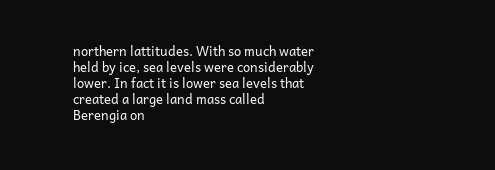northern lattitudes. With so much water held by ice, sea levels were considerably lower. In fact it is lower sea levels that created a large land mass called Berengia on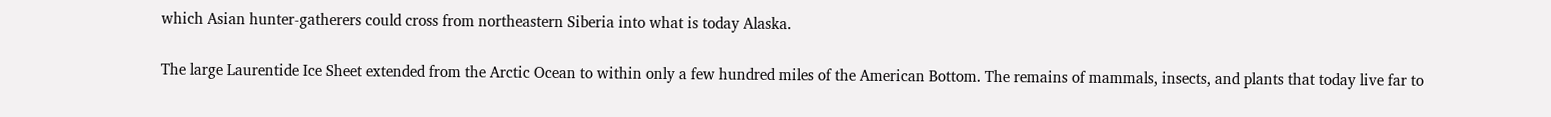which Asian hunter-gatherers could cross from northeastern Siberia into what is today Alaska.

The large Laurentide Ice Sheet extended from the Arctic Ocean to within only a few hundred miles of the American Bottom. The remains of mammals, insects, and plants that today live far to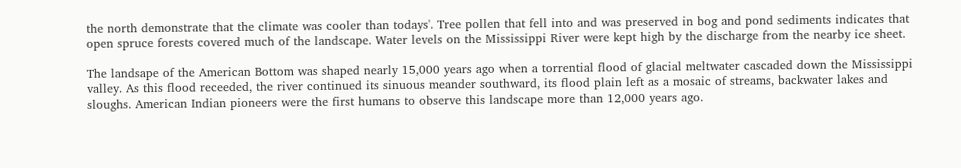the north demonstrate that the climate was cooler than todays'. Tree pollen that fell into and was preserved in bog and pond sediments indicates that open spruce forests covered much of the landscape. Water levels on the Mississippi River were kept high by the discharge from the nearby ice sheet.

The landsape of the American Bottom was shaped nearly 15,000 years ago when a torrential flood of glacial meltwater cascaded down the Mississippi valley. As this flood receeded, the river continued its sinuous meander southward, its flood plain left as a mosaic of streams, backwater lakes and sloughs. American Indian pioneers were the first humans to observe this landscape more than 12,000 years ago.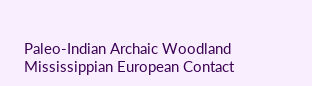Paleo-Indian Archaic Woodland Mississippian European Contact